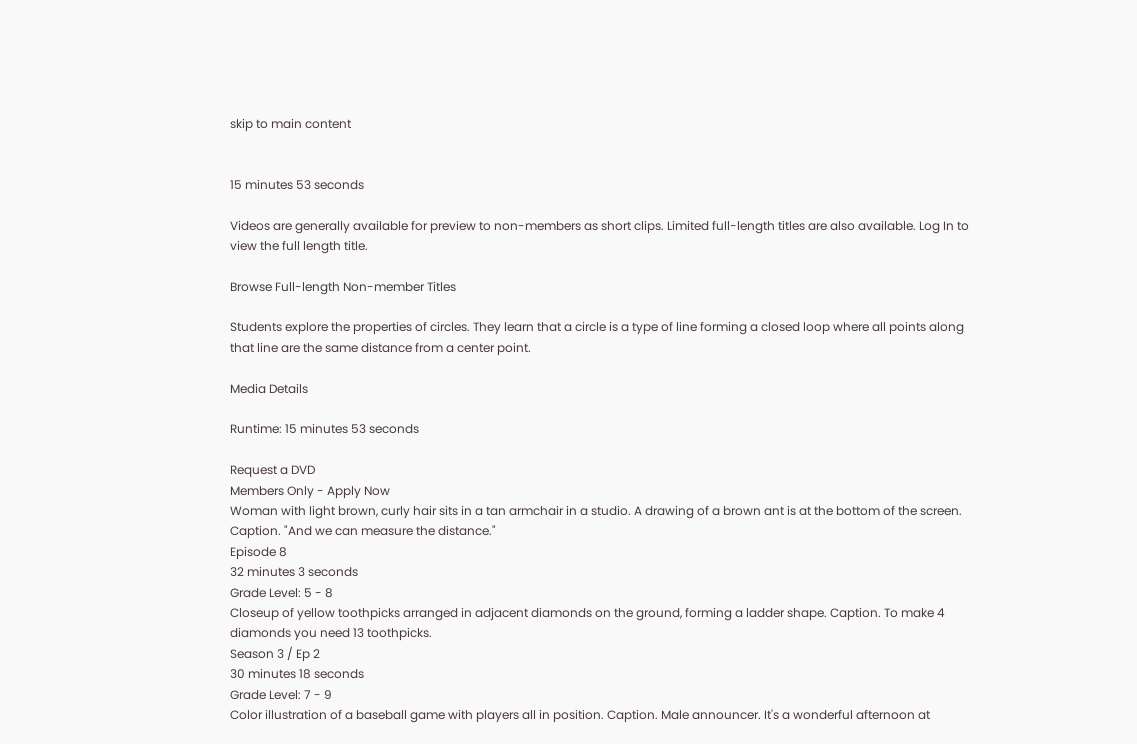skip to main content


15 minutes 53 seconds

Videos are generally available for preview to non-members as short clips. Limited full-length titles are also available. Log In to view the full length title.

Browse Full-length Non-member Titles

Students explore the properties of circles. They learn that a circle is a type of line forming a closed loop where all points along that line are the same distance from a center point.

Media Details

Runtime: 15 minutes 53 seconds

Request a DVD
Members Only - Apply Now
Woman with light brown, curly hair sits in a tan armchair in a studio. A drawing of a brown ant is at the bottom of the screen. Caption. "And we can measure the distance."
Episode 8
32 minutes 3 seconds
Grade Level: 5 - 8
Closeup of yellow toothpicks arranged in adjacent diamonds on the ground, forming a ladder shape. Caption. To make 4 diamonds you need 13 toothpicks.
Season 3 / Ep 2
30 minutes 18 seconds
Grade Level: 7 - 9
Color illustration of a baseball game with players all in position. Caption. Male announcer. It's a wonderful afternoon at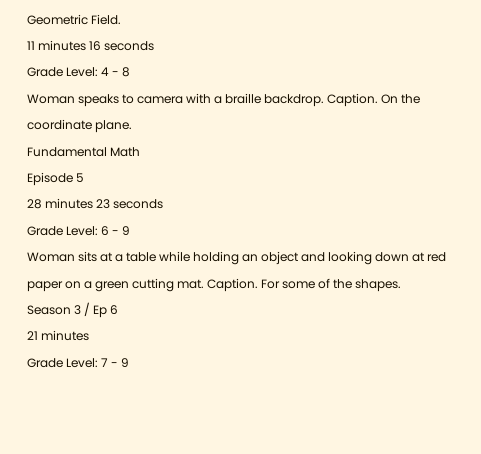Geometric Field.
11 minutes 16 seconds
Grade Level: 4 - 8
Woman speaks to camera with a braille backdrop. Caption. On the coordinate plane.
Fundamental Math
Episode 5
28 minutes 23 seconds
Grade Level: 6 - 9
Woman sits at a table while holding an object and looking down at red paper on a green cutting mat. Caption. For some of the shapes.
Season 3 / Ep 6
21 minutes
Grade Level: 7 - 9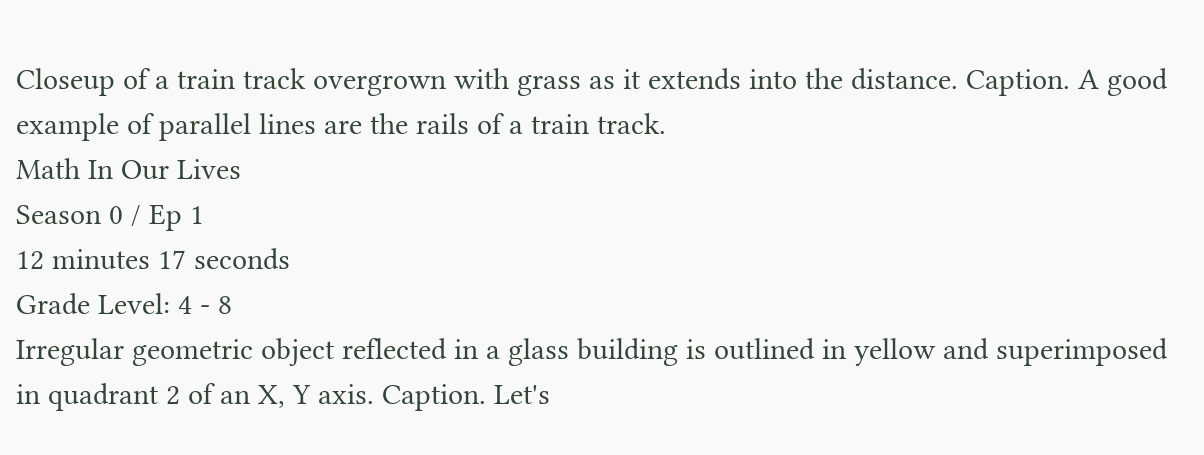Closeup of a train track overgrown with grass as it extends into the distance. Caption. A good example of parallel lines are the rails of a train track.
Math In Our Lives
Season 0 / Ep 1
12 minutes 17 seconds
Grade Level: 4 - 8
Irregular geometric object reflected in a glass building is outlined in yellow and superimposed in quadrant 2 of an X, Y axis. Caption. Let's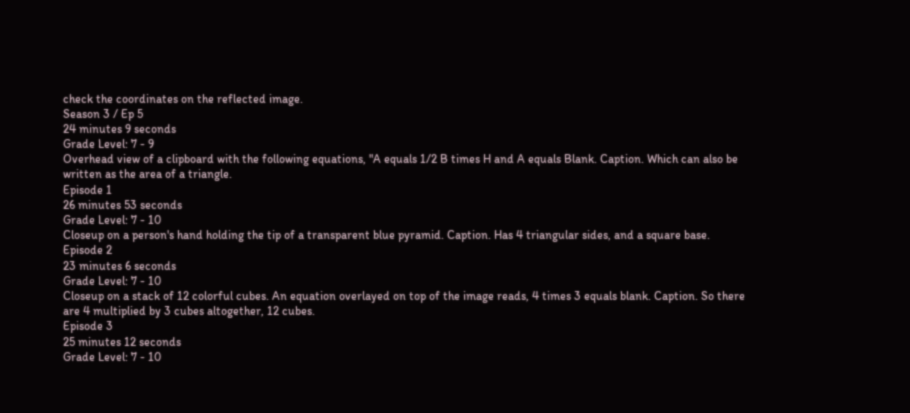check the coordinates on the reflected image.
Season 3 / Ep 5
24 minutes 9 seconds
Grade Level: 7 - 9
Overhead view of a clipboard with the following equations, "A equals 1/2 B times H and A equals Blank. Caption. Which can also be written as the area of a triangle.
Episode 1
26 minutes 53 seconds
Grade Level: 7 - 10
Closeup on a person's hand holding the tip of a transparent blue pyramid. Caption. Has 4 triangular sides, and a square base.
Episode 2
23 minutes 6 seconds
Grade Level: 7 - 10
Closeup on a stack of 12 colorful cubes. An equation overlayed on top of the image reads, 4 times 3 equals blank. Caption. So there are 4 multiplied by 3 cubes altogether, 12 cubes.
Episode 3
25 minutes 12 seconds
Grade Level: 7 - 10